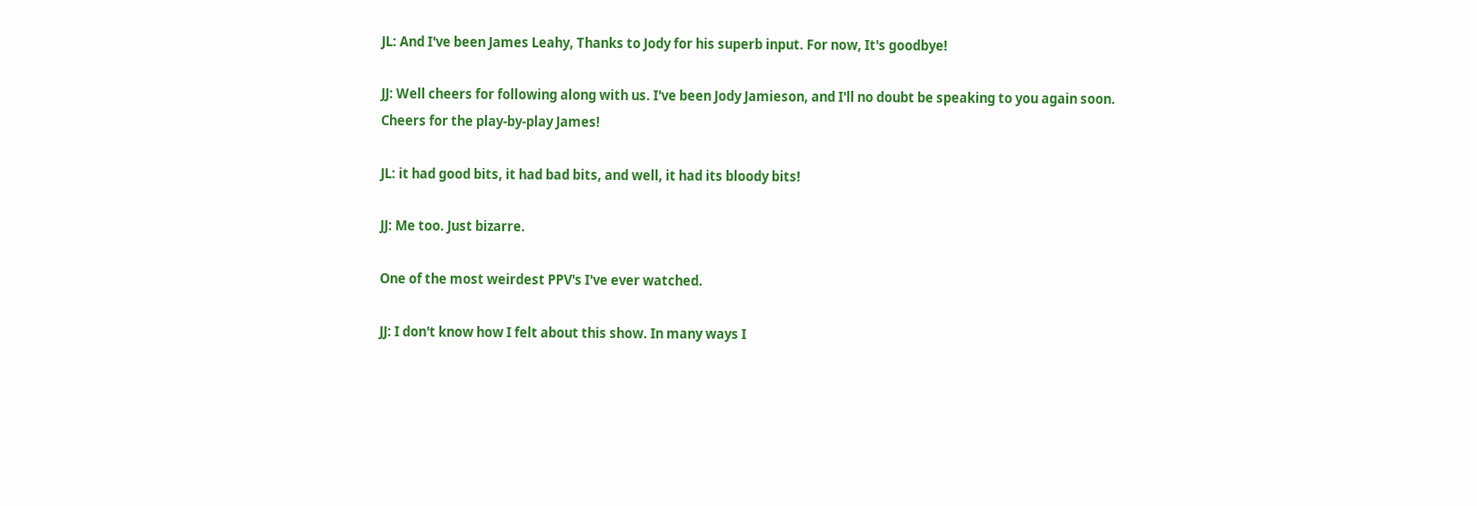JL: And I've been James Leahy, Thanks to Jody for his superb input. For now, It's goodbye!

JJ: Well cheers for following along with us. I've been Jody Jamieson, and I'll no doubt be speaking to you again soon. Cheers for the play-by-play James!

JL: it had good bits, it had bad bits, and well, it had its bloody bits!

JJ: Me too. Just bizarre.

One of the most weirdest PPV's I've ever watched.

JJ: I don't know how I felt about this show. In many ways I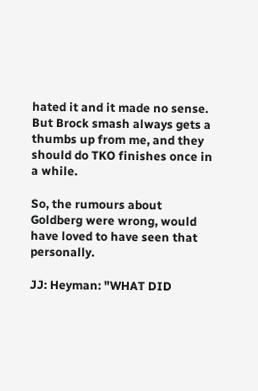hated it and it made no sense. But Brock smash always gets a thumbs up from me, and they should do TKO finishes once in a while.

So, the rumours about Goldberg were wrong, would have loved to have seen that personally.

JJ: Heyman: "WHAT DID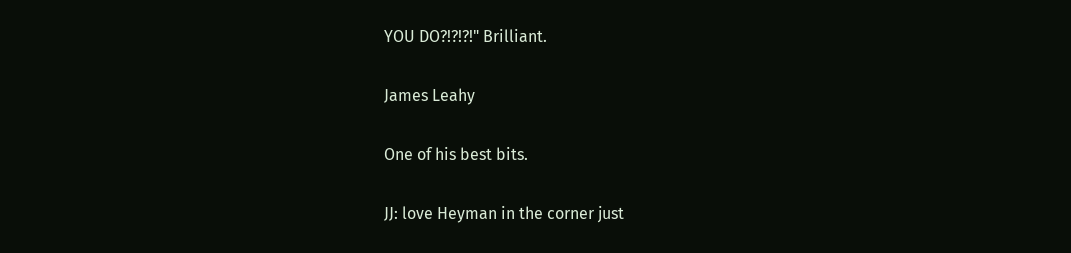YOU DO?!?!?!" Brilliant.

James Leahy

One of his best bits.

JJ: love Heyman in the corner just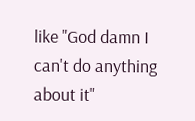like "God damn I can't do anything about it"